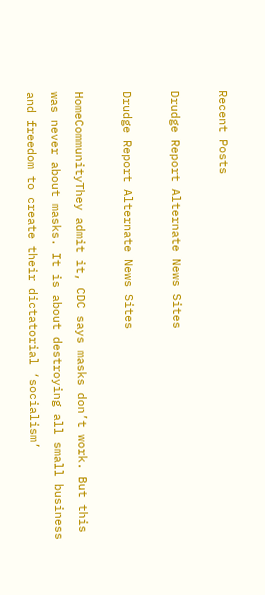Recent Posts

Drudge Report Alternate News Sites

Drudge Report Alternate News Sites

HomeCommunityThey admit it, CDC says masks don’t work. But this was never about masks. It is about destroying all small business and freedom to create their dictatorial ‘socialism’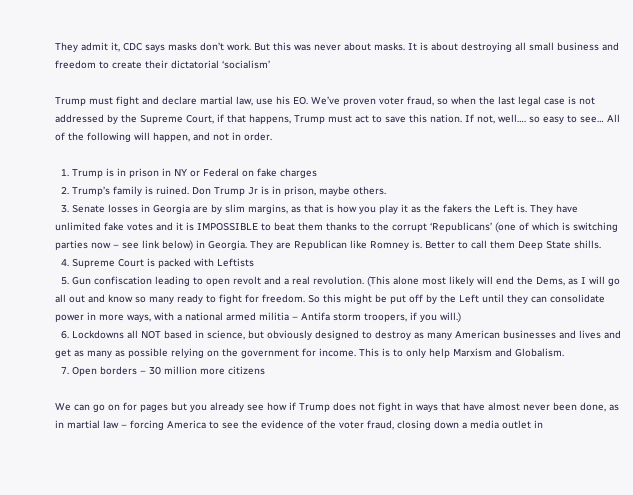They admit it, CDC says masks don’t work. But this was never about masks. It is about destroying all small business and freedom to create their dictatorial ‘socialism’

Trump must fight and declare martial law, use his EO. We’ve proven voter fraud, so when the last legal case is not addressed by the Supreme Court, if that happens, Trump must act to save this nation. If not, well…. so easy to see… All of the following will happen, and not in order.

  1. Trump is in prison in NY or Federal on fake charges
  2. Trump’s family is ruined. Don Trump Jr is in prison, maybe others.
  3. Senate losses in Georgia are by slim margins, as that is how you play it as the fakers the Left is. They have unlimited fake votes and it is IMPOSSIBLE to beat them thanks to the corrupt ‘Republicans’ (one of which is switching parties now – see link below) in Georgia. They are Republican like Romney is. Better to call them Deep State shills.
  4. Supreme Court is packed with Leftists
  5. Gun confiscation leading to open revolt and a real revolution. (This alone most likely will end the Dems, as I will go all out and know so many ready to fight for freedom. So this might be put off by the Left until they can consolidate power in more ways, with a national armed militia – Antifa storm troopers, if you will.)
  6. Lockdowns all NOT based in science, but obviously designed to destroy as many American businesses and lives and get as many as possible relying on the government for income. This is to only help Marxism and Globalism.
  7. Open borders – 30 million more citizens

We can go on for pages but you already see how if Trump does not fight in ways that have almost never been done, as in martial law – forcing America to see the evidence of the voter fraud, closing down a media outlet in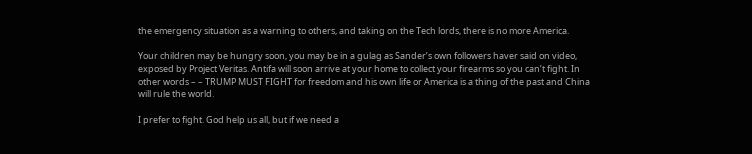the emergency situation as a warning to others, and taking on the Tech lords, there is no more America.

Your children may be hungry soon, you may be in a gulag as Sander’s own followers haver said on video, exposed by Project Veritas. Antifa will soon arrive at your home to collect your firearms so you can’t fight. In other words – – TRUMP MUST FIGHT for freedom and his own life or America is a thing of the past and China will rule the world.

I prefer to fight. God help us all, but if we need a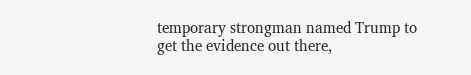temporary strongman named Trump to get the evidence out there,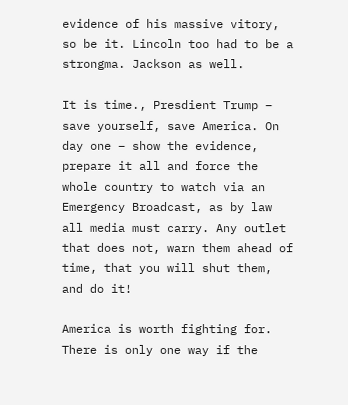evidence of his massive vitory, so be it. Lincoln too had to be a strongma. Jackson as well.

It is time., Presdient Trump – save yourself, save America. On day one – show the evidence, prepare it all and force the whole country to watch via an Emergency Broadcast, as by law all media must carry. Any outlet that does not, warn them ahead of time, that you will shut them, and do it!

America is worth fighting for. There is only one way if the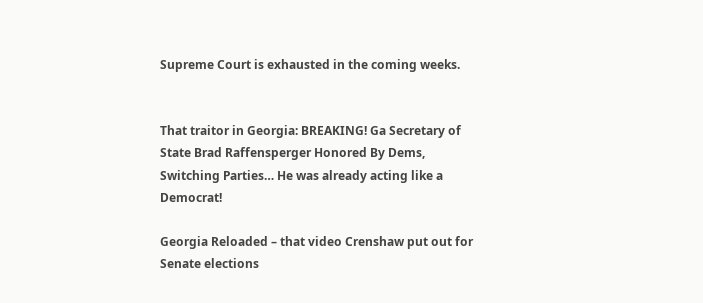Supreme Court is exhausted in the coming weeks.


That traitor in Georgia: BREAKING! Ga Secretary of State Brad Raffensperger Honored By Dems, Switching Parties… He was already acting like a Democrat!

Georgia Reloaded – that video Crenshaw put out for Senate elections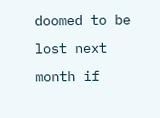doomed to be lost next month if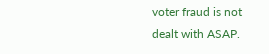voter fraud is not dealt with ASAP.